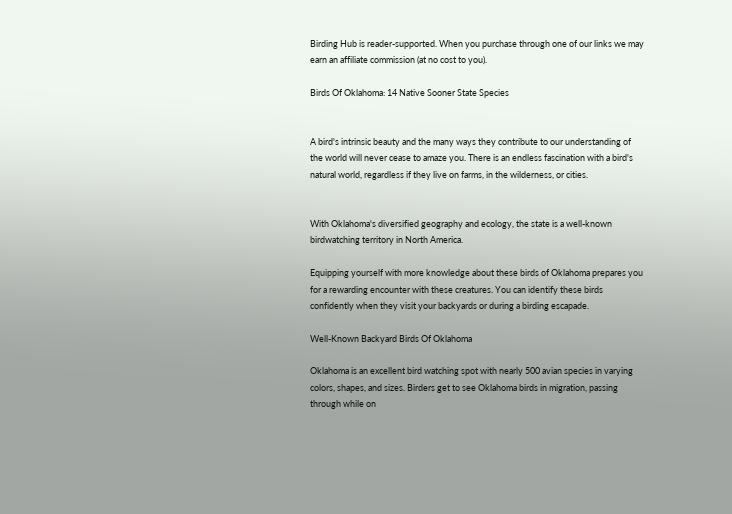Birding Hub is reader-supported. When you purchase through one of our links we may earn an affiliate commission (at no cost to you).

Birds Of Oklahoma: 14 Native Sooner State Species


A bird's intrinsic beauty and the many ways they contribute to our understanding of the world will never cease to amaze you. There is an endless fascination with a bird's natural world, regardless if they live on farms, in the wilderness, or cities.


With Oklahoma's diversified geography and ecology, the state is a well-known birdwatching territory in North America.

Equipping yourself with more knowledge about these birds of Oklahoma prepares you for a rewarding encounter with these creatures. You can identify these birds confidently when they visit your backyards or during a birding escapade.

Well-Known Backyard Birds Of Oklahoma

Oklahoma is an excellent bird watching spot with nearly 500 avian species in varying colors, shapes, and sizes. Birders get to see Oklahoma birds in migration, passing through while on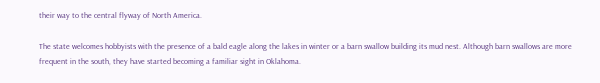their way to the central flyway of North America.

The state welcomes hobbyists with the presence of a bald eagle along the lakes in winter or a barn swallow building its mud nest. Although barn swallows are more frequent in the south, they have started becoming a familiar sight in Oklahoma.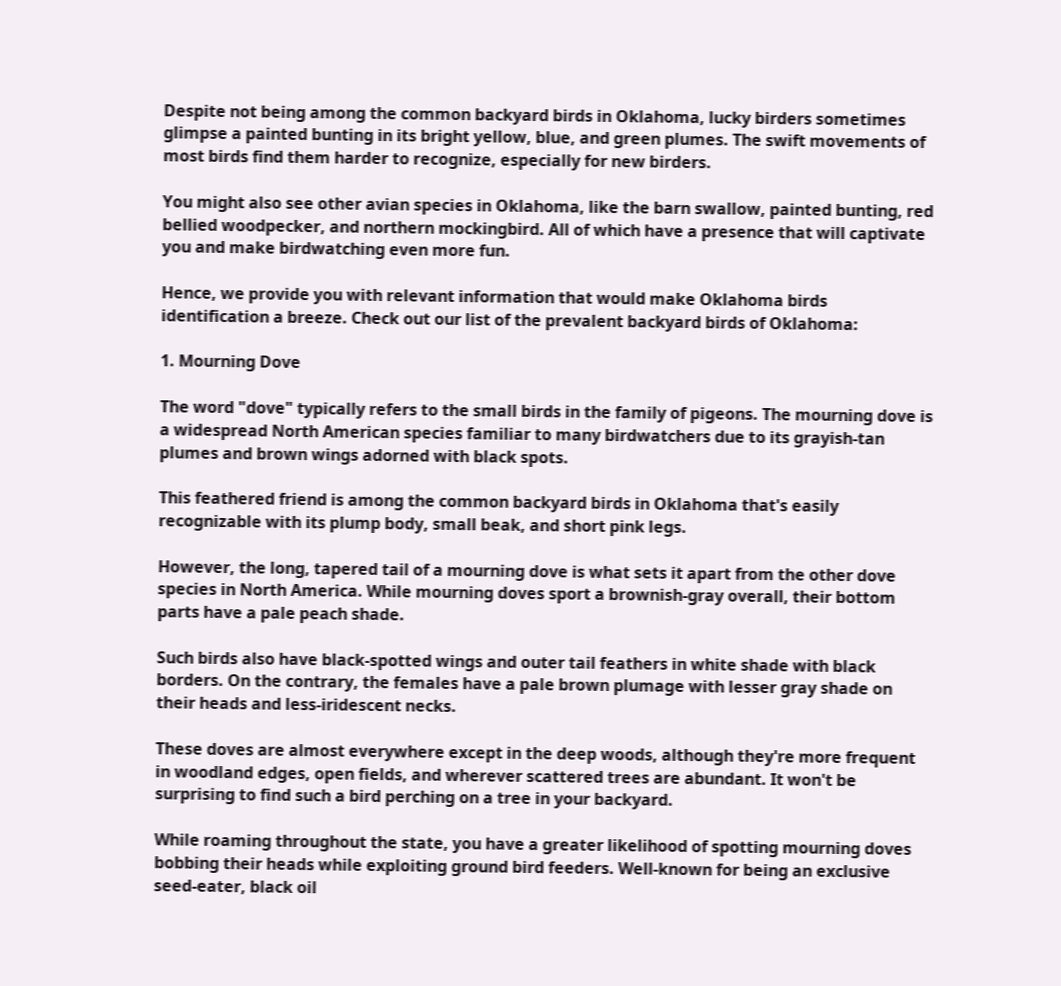Despite not being among the common backyard birds in Oklahoma, lucky birders sometimes glimpse a painted bunting in its bright yellow, blue, and green plumes. The swift movements of most birds find them harder to recognize, especially for new birders.

You might also see other avian species in Oklahoma, like the barn swallow, painted bunting, red bellied woodpecker, and northern mockingbird. All of which have a presence that will captivate you and make birdwatching even more fun.

Hence, we provide you with relevant information that would make Oklahoma birds identification a breeze. Check out our list of the prevalent backyard birds of Oklahoma:

1. Mourning Dove

The word "dove" typically refers to the small birds in the family of pigeons. The mourning dove is a widespread North American species familiar to many birdwatchers due to its grayish-tan plumes and brown wings adorned with black spots.

This feathered friend is among the common backyard birds in Oklahoma that's easily recognizable with its plump body, small beak, and short pink legs.

However, the long, tapered tail of a mourning dove is what sets it apart from the other dove species in North America. While mourning doves sport a brownish-gray overall, their bottom parts have a pale peach shade.

Such birds also have black-spotted wings and outer tail feathers in white shade with black borders. On the contrary, the females have a pale brown plumage with lesser gray shade on their heads and less-iridescent necks.

These doves are almost everywhere except in the deep woods, although they're more frequent in woodland edges, open fields, and wherever scattered trees are abundant. It won't be surprising to find such a bird perching on a tree in your backyard.

While roaming throughout the state, you have a greater likelihood of spotting mourning doves bobbing their heads while exploiting ground bird feeders. Well-known for being an exclusive seed-eater, black oil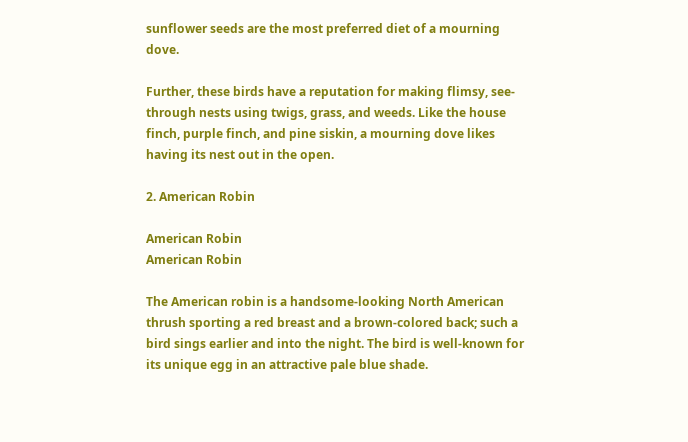sunflower seeds are the most preferred diet of a mourning dove.

Further, these birds have a reputation for making flimsy, see-through nests using twigs, grass, and weeds. Like the house finch, purple finch, and pine siskin, a mourning dove likes having its nest out in the open.

2. American Robin

American Robin
American Robin

The American robin is a handsome-looking North American thrush sporting a red breast and a brown-colored back; such a bird sings earlier and into the night. The bird is well-known for its unique egg in an attractive pale blue shade.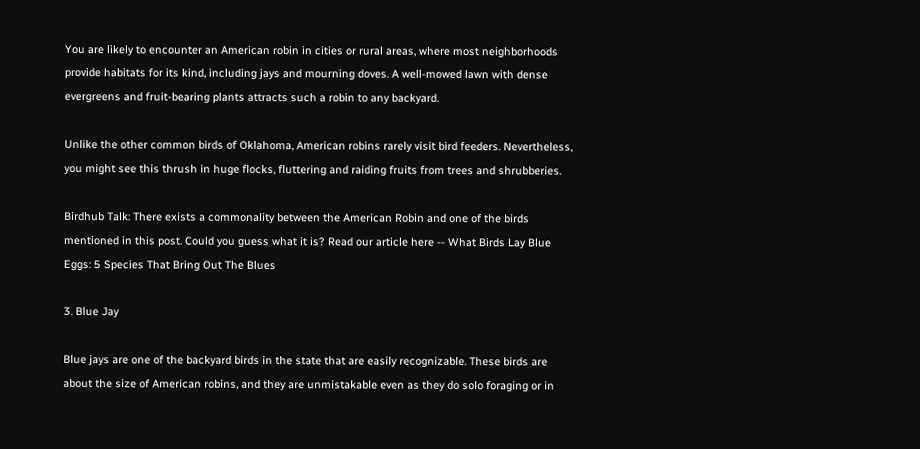You are likely to encounter an American robin in cities or rural areas, where most neighborhoods provide habitats for its kind, including jays and mourning doves. A well-mowed lawn with dense evergreens and fruit-bearing plants attracts such a robin to any backyard.

Unlike the other common birds of Oklahoma, American robins rarely visit bird feeders. Nevertheless, you might see this thrush in huge flocks, fluttering and raiding fruits from trees and shrubberies.

Birdhub Talk: There exists a commonality between the American Robin and one of the birds mentioned in this post. Could you guess what it is? Read our article here -- What Birds Lay Blue Eggs: 5 Species That Bring Out The Blues

3. Blue Jay

Blue jays are one of the backyard birds in the state that are easily recognizable. These birds are about the size of American robins, and they are unmistakable even as they do solo foraging or in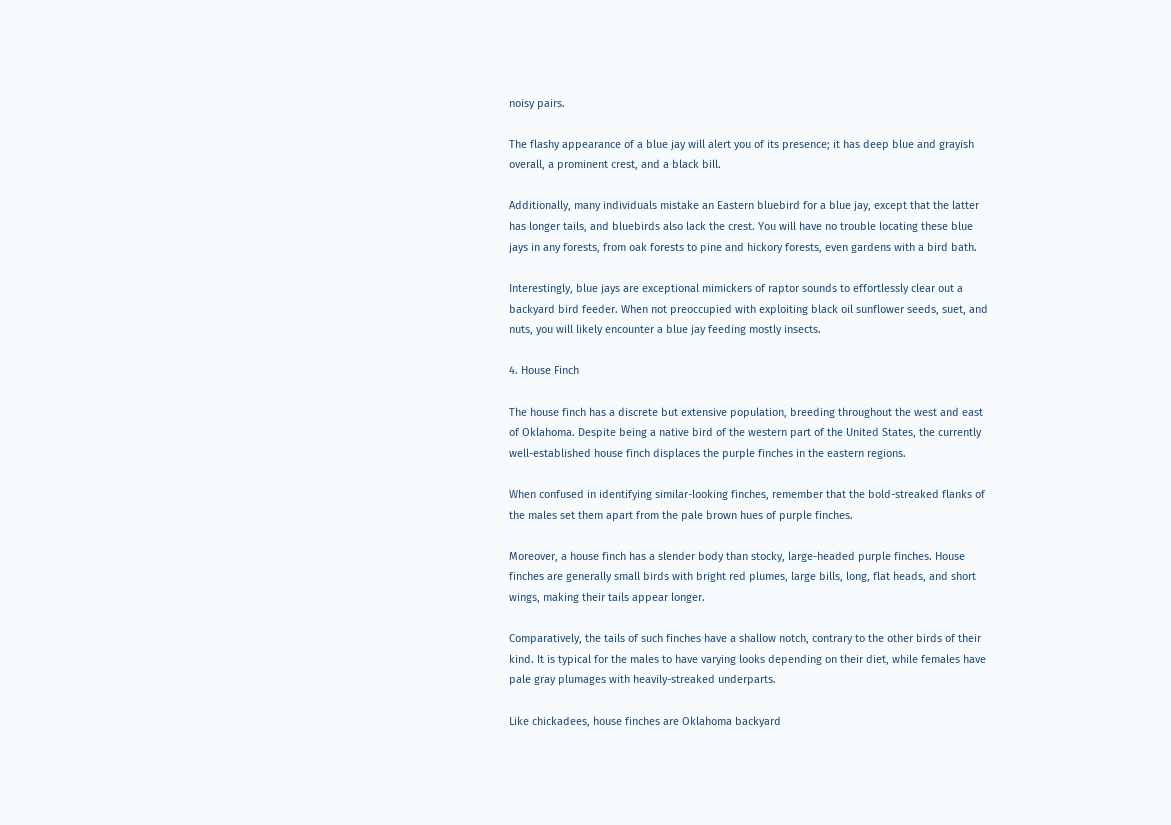noisy pairs.

The flashy appearance of a blue jay will alert you of its presence; it has deep blue and grayish overall, a prominent crest, and a black bill.

Additionally, many individuals mistake an Eastern bluebird for a blue jay, except that the latter has longer tails, and bluebirds also lack the crest. You will have no trouble locating these blue jays in any forests, from oak forests to pine and hickory forests, even gardens with a bird bath.

Interestingly, blue jays are exceptional mimickers of raptor sounds to effortlessly clear out a backyard bird feeder. When not preoccupied with exploiting black oil sunflower seeds, suet, and nuts, you will likely encounter a blue jay feeding mostly insects.

4. House Finch

The house finch has a discrete but extensive population, breeding throughout the west and east of Oklahoma. Despite being a native bird of the western part of the United States, the currently well-established house finch displaces the purple finches in the eastern regions.

When confused in identifying similar-looking finches, remember that the bold-streaked flanks of the males set them apart from the pale brown hues of purple finches.

Moreover, a house finch has a slender body than stocky, large-headed purple finches. House finches are generally small birds with bright red plumes, large bills, long, flat heads, and short wings, making their tails appear longer.

Comparatively, the tails of such finches have a shallow notch, contrary to the other birds of their kind. It is typical for the males to have varying looks depending on their diet, while females have pale gray plumages with heavily-streaked underparts.

Like chickadees, house finches are Oklahoma backyard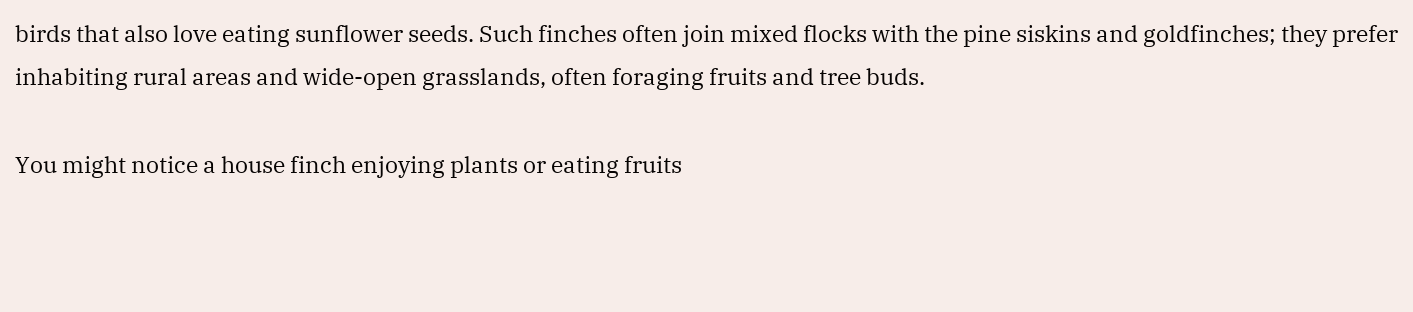birds that also love eating sunflower seeds. Such finches often join mixed flocks with the pine siskins and goldfinches; they prefer inhabiting rural areas and wide-open grasslands, often foraging fruits and tree buds.

You might notice a house finch enjoying plants or eating fruits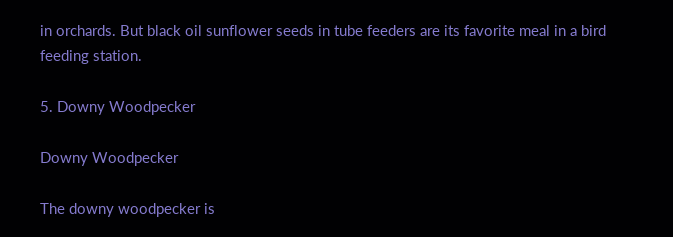in orchards. But black oil sunflower seeds in tube feeders are its favorite meal in a bird feeding station.

5. Downy Woodpecker

Downy Woodpecker

The downy woodpecker is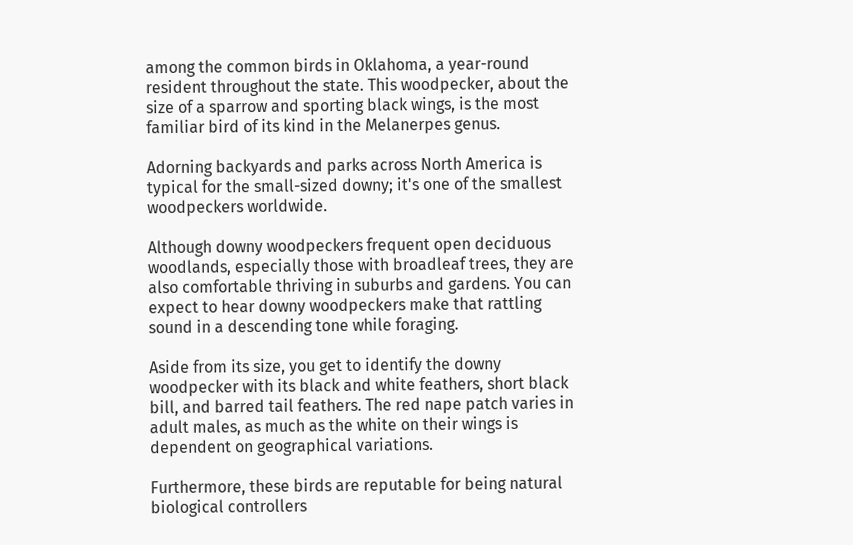among the common birds in Oklahoma, a year-round resident throughout the state. This woodpecker, about the size of a sparrow and sporting black wings, is the most familiar bird of its kind in the Melanerpes genus.

Adorning backyards and parks across North America is typical for the small-sized downy; it's one of the smallest woodpeckers worldwide.

Although downy woodpeckers frequent open deciduous woodlands, especially those with broadleaf trees, they are also comfortable thriving in suburbs and gardens. You can expect to hear downy woodpeckers make that rattling sound in a descending tone while foraging.

Aside from its size, you get to identify the downy woodpecker with its black and white feathers, short black bill, and barred tail feathers. The red nape patch varies in adult males, as much as the white on their wings is dependent on geographical variations.

Furthermore, these birds are reputable for being natural biological controllers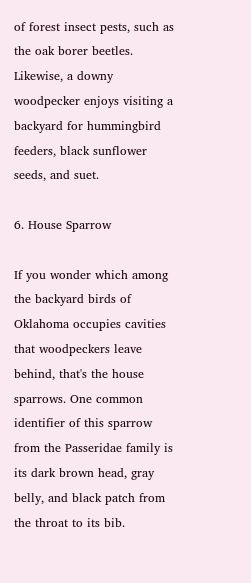of forest insect pests, such as the oak borer beetles. Likewise, a downy woodpecker enjoys visiting a backyard for hummingbird feeders, black sunflower seeds, and suet.

6. House Sparrow

If you wonder which among the backyard birds of Oklahoma occupies cavities that woodpeckers leave behind, that's the house sparrows. One common identifier of this sparrow from the Passeridae family is its dark brown head, gray belly, and black patch from the throat to its bib.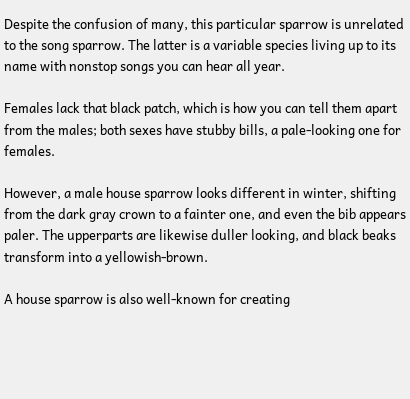Despite the confusion of many, this particular sparrow is unrelated to the song sparrow. The latter is a variable species living up to its name with nonstop songs you can hear all year.

Females lack that black patch, which is how you can tell them apart from the males; both sexes have stubby bills, a pale-looking one for females.

However, a male house sparrow looks different in winter, shifting from the dark gray crown to a fainter one, and even the bib appears paler. The upperparts are likewise duller looking, and black beaks transform into a yellowish-brown.

A house sparrow is also well-known for creating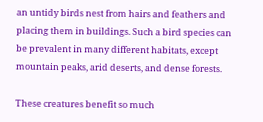an untidy birds nest from hairs and feathers and placing them in buildings. Such a bird species can be prevalent in many different habitats, except mountain peaks, arid deserts, and dense forests.

These creatures benefit so much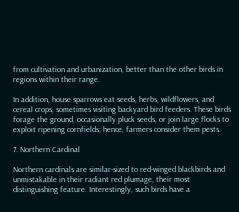from cultivation and urbanization, better than the other birds in regions within their range.

In addition, house sparrows eat seeds, herbs, wildflowers, and cereal crops, sometimes visiting backyard bird feeders. These birds forage the ground, occasionally pluck seeds, or join large flocks to exploit ripening cornfields; hence, farmers consider them pests.

7. Northern Cardinal

Northern cardinals are similar-sized to red-winged blackbirds and unmistakable in their radiant red plumage, their most distinguishing feature. Interestingly, such birds have a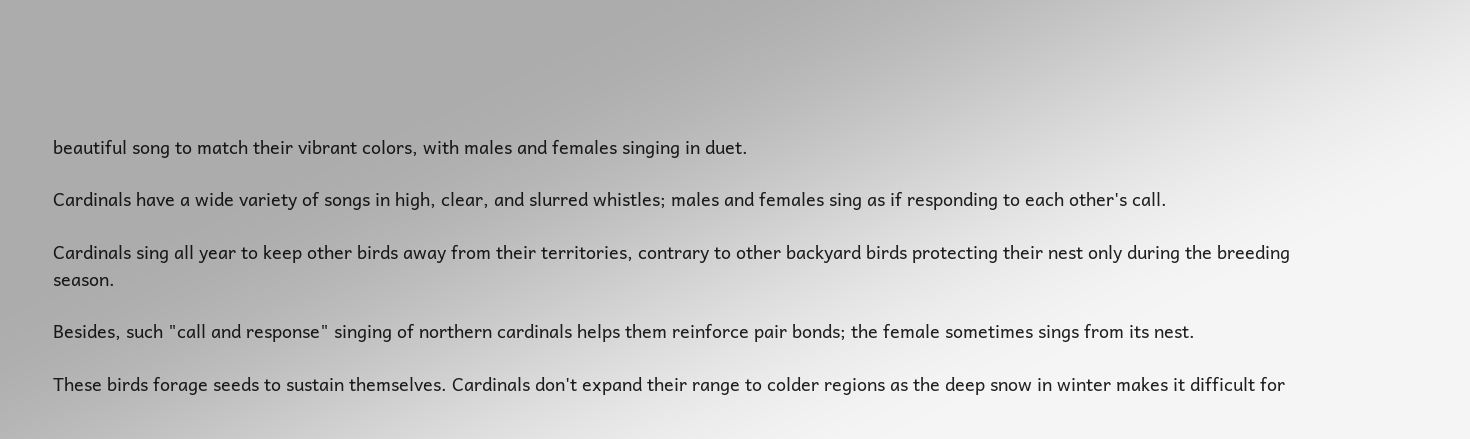beautiful song to match their vibrant colors, with males and females singing in duet.

Cardinals have a wide variety of songs in high, clear, and slurred whistles; males and females sing as if responding to each other's call.

Cardinals sing all year to keep other birds away from their territories, contrary to other backyard birds protecting their nest only during the breeding season.

Besides, such "call and response" singing of northern cardinals helps them reinforce pair bonds; the female sometimes sings from its nest.

These birds forage seeds to sustain themselves. Cardinals don't expand their range to colder regions as the deep snow in winter makes it difficult for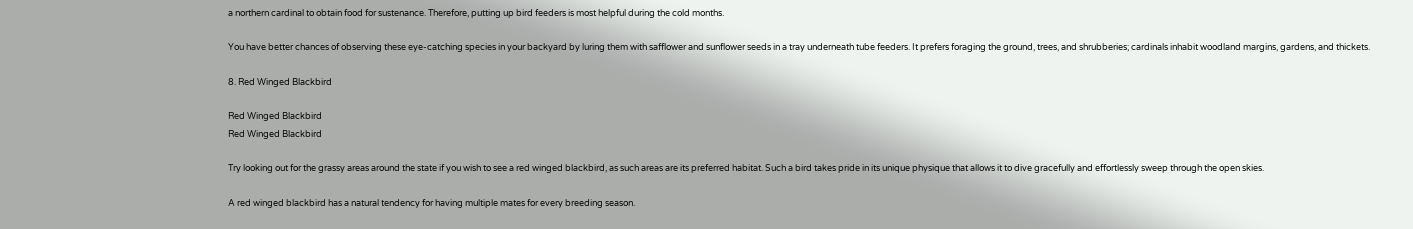a northern cardinal to obtain food for sustenance. Therefore, putting up bird feeders is most helpful during the cold months.

You have better chances of observing these eye-catching species in your backyard by luring them with safflower and sunflower seeds in a tray underneath tube feeders. It prefers foraging the ground, trees, and shrubberies; cardinals inhabit woodland margins, gardens, and thickets.

8. Red Winged Blackbird

Red Winged Blackbird
Red Winged Blackbird

Try looking out for the grassy areas around the state if you wish to see a red winged blackbird, as such areas are its preferred habitat. Such a bird takes pride in its unique physique that allows it to dive gracefully and effortlessly sweep through the open skies.

A red winged blackbird has a natural tendency for having multiple mates for every breeding season.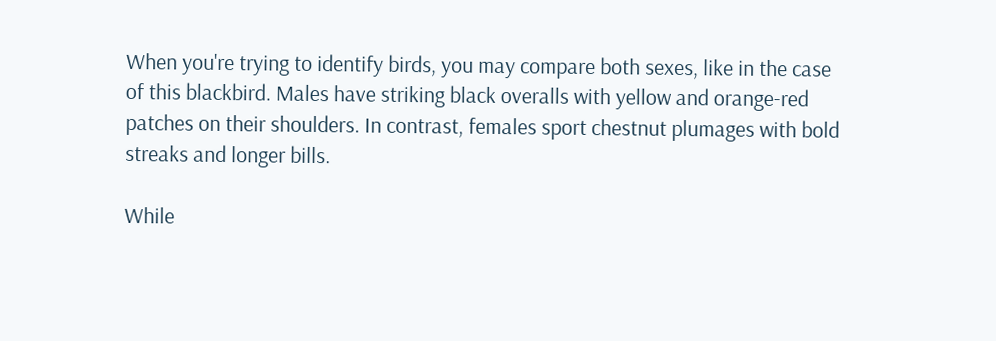When you're trying to identify birds, you may compare both sexes, like in the case of this blackbird. Males have striking black overalls with yellow and orange-red patches on their shoulders. In contrast, females sport chestnut plumages with bold streaks and longer bills.

While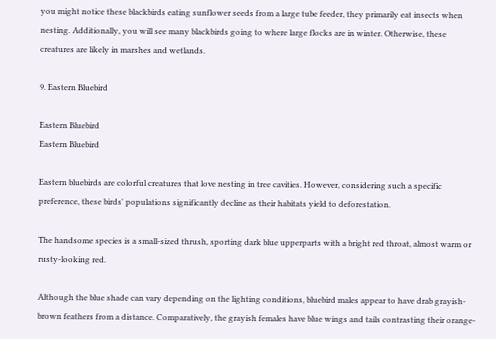you might notice these blackbirds eating sunflower seeds from a large tube feeder, they primarily eat insects when nesting. Additionally, you will see many blackbirds going to where large flocks are in winter. Otherwise, these creatures are likely in marshes and wetlands.

9. Eastern Bluebird

Eastern Bluebird
Eastern Bluebird

Eastern bluebirds are colorful creatures that love nesting in tree cavities. However, considering such a specific preference, these birds' populations significantly decline as their habitats yield to deforestation.

The handsome species is a small-sized thrush, sporting dark blue upperparts with a bright red throat, almost warm or rusty-looking red.

Although the blue shade can vary depending on the lighting conditions, bluebird males appear to have drab grayish-brown feathers from a distance. Comparatively, the grayish females have blue wings and tails contrasting their orange-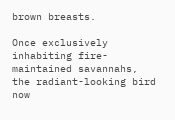brown breasts.

Once exclusively inhabiting fire-maintained savannahs, the radiant-looking bird now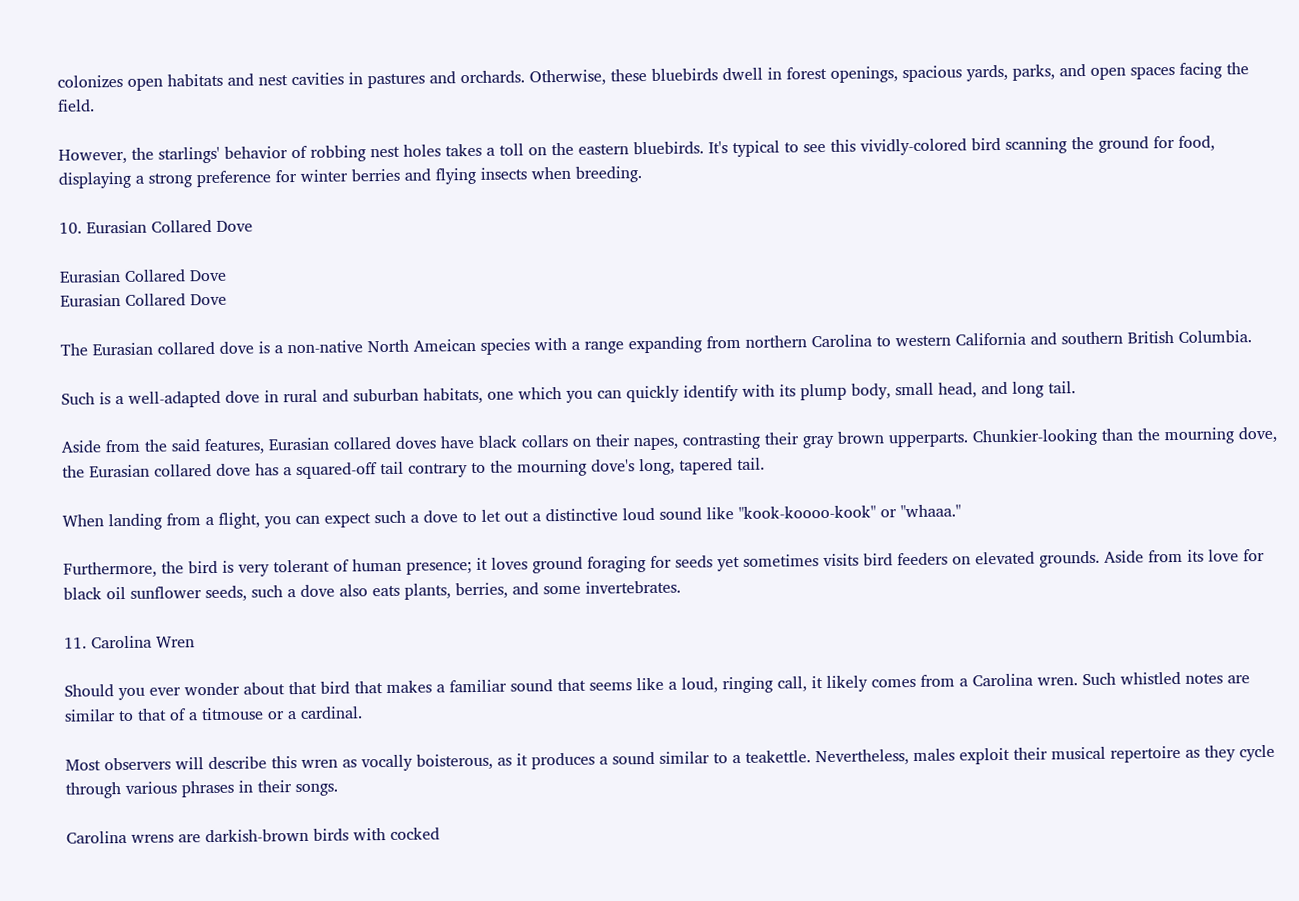colonizes open habitats and nest cavities in pastures and orchards. Otherwise, these bluebirds dwell in forest openings, spacious yards, parks, and open spaces facing the field.

However, the starlings' behavior of robbing nest holes takes a toll on the eastern bluebirds. It's typical to see this vividly-colored bird scanning the ground for food, displaying a strong preference for winter berries and flying insects when breeding.

10. Eurasian Collared Dove

Eurasian Collared Dove
Eurasian Collared Dove

The Eurasian collared dove is a non-native North Ameican species with a range expanding from northern Carolina to western California and southern British Columbia.

Such is a well-adapted dove in rural and suburban habitats, one which you can quickly identify with its plump body, small head, and long tail.

Aside from the said features, Eurasian collared doves have black collars on their napes, contrasting their gray brown upperparts. Chunkier-looking than the mourning dove, the Eurasian collared dove has a squared-off tail contrary to the mourning dove's long, tapered tail.

When landing from a flight, you can expect such a dove to let out a distinctive loud sound like "kook-koooo-kook" or "whaaa."

Furthermore, the bird is very tolerant of human presence; it loves ground foraging for seeds yet sometimes visits bird feeders on elevated grounds. Aside from its love for black oil sunflower seeds, such a dove also eats plants, berries, and some invertebrates.

11. Carolina Wren

Should you ever wonder about that bird that makes a familiar sound that seems like a loud, ringing call, it likely comes from a Carolina wren. Such whistled notes are similar to that of a titmouse or a cardinal.

Most observers will describe this wren as vocally boisterous, as it produces a sound similar to a teakettle. Nevertheless, males exploit their musical repertoire as they cycle through various phrases in their songs.

Carolina wrens are darkish-brown birds with cocked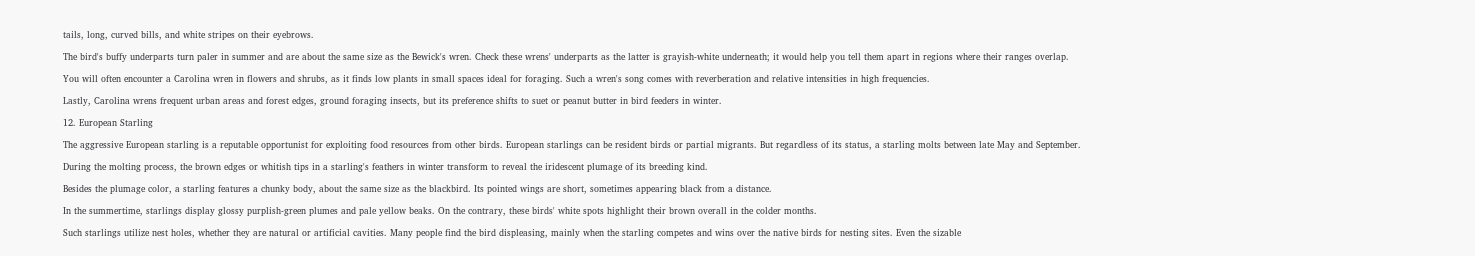tails, long, curved bills, and white stripes on their eyebrows.

The bird's buffy underparts turn paler in summer and are about the same size as the Bewick's wren. Check these wrens' underparts as the latter is grayish-white underneath; it would help you tell them apart in regions where their ranges overlap.

You will often encounter a Carolina wren in flowers and shrubs, as it finds low plants in small spaces ideal for foraging. Such a wren's song comes with reverberation and relative intensities in high frequencies.

Lastly, Carolina wrens frequent urban areas and forest edges, ground foraging insects, but its preference shifts to suet or peanut butter in bird feeders in winter.

12. European Starling

The aggressive European starling is a reputable opportunist for exploiting food resources from other birds. European starlings can be resident birds or partial migrants. But regardless of its status, a starling molts between late May and September.

During the molting process, the brown edges or whitish tips in a starling's feathers in winter transform to reveal the iridescent plumage of its breeding kind.

Besides the plumage color, a starling features a chunky body, about the same size as the blackbird. Its pointed wings are short, sometimes appearing black from a distance.

In the summertime, starlings display glossy purplish-green plumes and pale yellow beaks. On the contrary, these birds' white spots highlight their brown overall in the colder months.

Such starlings utilize nest holes, whether they are natural or artificial cavities. Many people find the bird displeasing, mainly when the starling competes and wins over the native birds for nesting sites. Even the sizable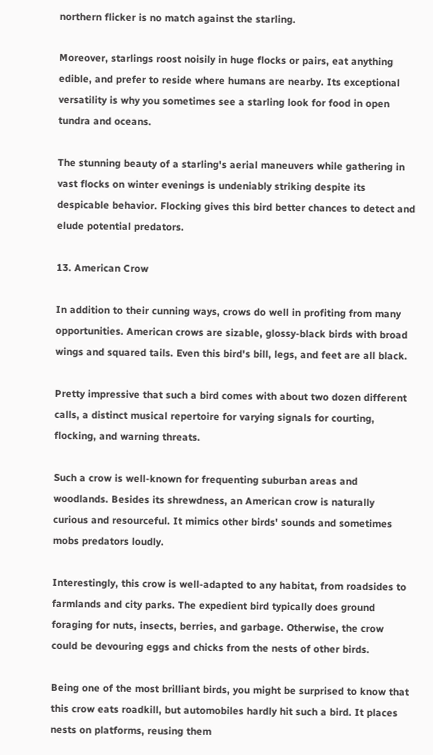northern flicker is no match against the starling.

Moreover, starlings roost noisily in huge flocks or pairs, eat anything edible, and prefer to reside where humans are nearby. Its exceptional versatility is why you sometimes see a starling look for food in open tundra and oceans.

The stunning beauty of a starling's aerial maneuvers while gathering in vast flocks on winter evenings is undeniably striking despite its despicable behavior. Flocking gives this bird better chances to detect and elude potential predators.

13. American Crow

In addition to their cunning ways, crows do well in profiting from many opportunities. American crows are sizable, glossy-black birds with broad wings and squared tails. Even this bird's bill, legs, and feet are all black.

Pretty impressive that such a bird comes with about two dozen different calls, a distinct musical repertoire for varying signals for courting, flocking, and warning threats.

Such a crow is well-known for frequenting suburban areas and woodlands. Besides its shrewdness, an American crow is naturally curious and resourceful. It mimics other birds' sounds and sometimes mobs predators loudly.

Interestingly, this crow is well-adapted to any habitat, from roadsides to farmlands and city parks. The expedient bird typically does ground foraging for nuts, insects, berries, and garbage. Otherwise, the crow could be devouring eggs and chicks from the nests of other birds.

Being one of the most brilliant birds, you might be surprised to know that this crow eats roadkill, but automobiles hardly hit such a bird. It places nests on platforms, reusing them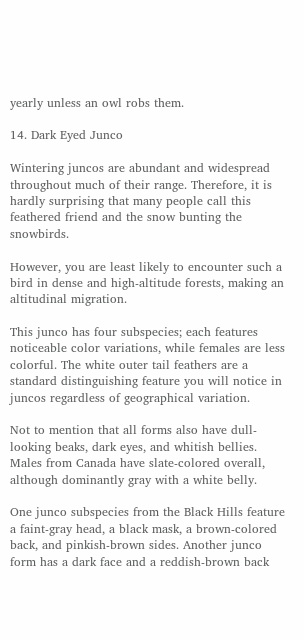yearly unless an owl robs them.

14. Dark Eyed Junco

Wintering juncos are abundant and widespread throughout much of their range. Therefore, it is hardly surprising that many people call this feathered friend and the snow bunting the snowbirds.

However, you are least likely to encounter such a bird in dense and high-altitude forests, making an altitudinal migration.

This junco has four subspecies; each features noticeable color variations, while females are less colorful. The white outer tail feathers are a standard distinguishing feature you will notice in juncos regardless of geographical variation.

Not to mention that all forms also have dull-looking beaks, dark eyes, and whitish bellies. Males from Canada have slate-colored overall, although dominantly gray with a white belly.

One junco subspecies from the Black Hills feature a faint-gray head, a black mask, a brown-colored back, and pinkish-brown sides. Another junco form has a dark face and a reddish-brown back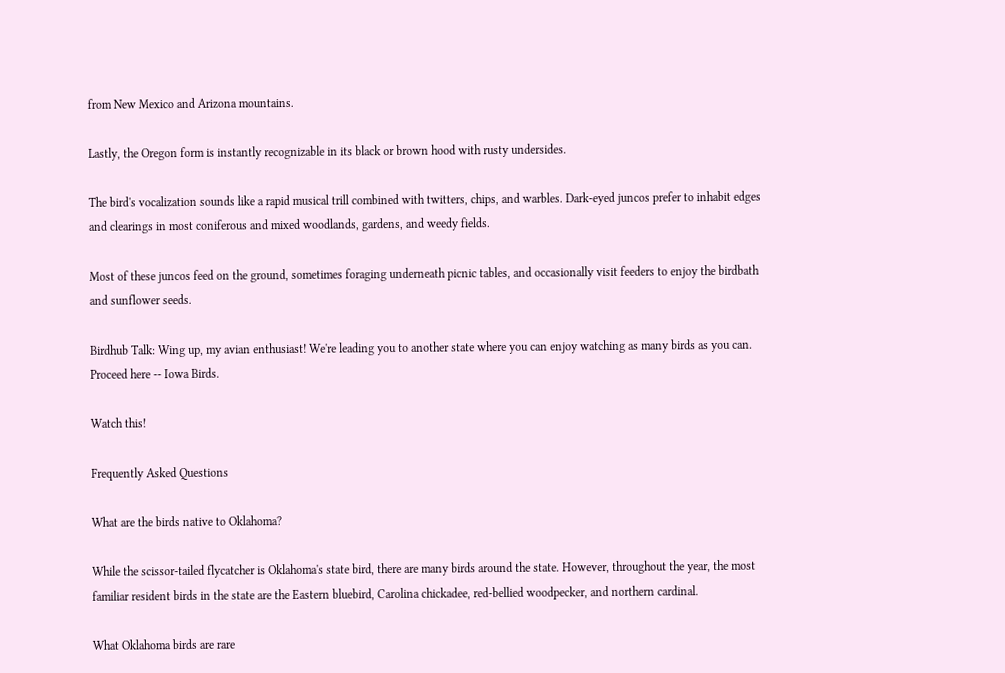from New Mexico and Arizona mountains.

Lastly, the Oregon form is instantly recognizable in its black or brown hood with rusty undersides.

The bird's vocalization sounds like a rapid musical trill combined with twitters, chips, and warbles. Dark-eyed juncos prefer to inhabit edges and clearings in most coniferous and mixed woodlands, gardens, and weedy fields.

Most of these juncos feed on the ground, sometimes foraging underneath picnic tables, and occasionally visit feeders to enjoy the birdbath and sunflower seeds.

Birdhub Talk: Wing up, my avian enthusiast! We're leading you to another state where you can enjoy watching as many birds as you can. Proceed here -- Iowa Birds.

Watch this!

Frequently Asked Questions

What are the birds native to Oklahoma?

While the scissor-tailed flycatcher is Oklahoma's state bird, there are many birds around the state. However, throughout the year, the most familiar resident birds in the state are the Eastern bluebird, Carolina chickadee, red-bellied woodpecker, and northern cardinal.

What Oklahoma birds are rare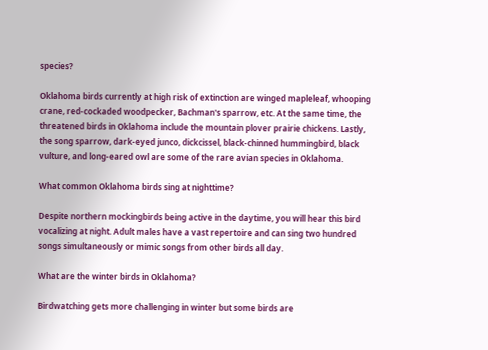species?

Oklahoma birds currently at high risk of extinction are winged mapleleaf, whooping crane, red-cockaded woodpecker, Bachman's sparrow, etc. At the same time, the threatened birds in Oklahoma include the mountain plover prairie chickens. Lastly, the song sparrow, dark-eyed junco, dickcissel, black-chinned hummingbird, black vulture, and long-eared owl are some of the rare avian species in Oklahoma.

What common Oklahoma birds sing at nighttime?

Despite northern mockingbirds being active in the daytime, you will hear this bird vocalizing at night. Adult males have a vast repertoire and can sing two hundred songs simultaneously or mimic songs from other birds all day.

What are the winter birds in Oklahoma?

Birdwatching gets more challenging in winter but some birds are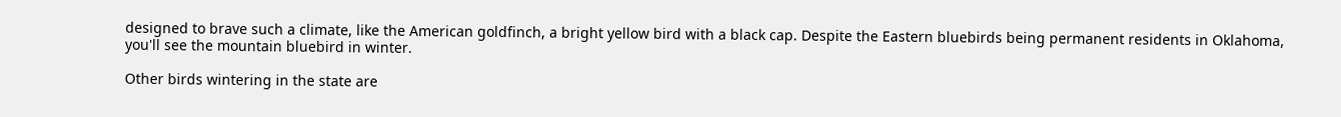designed to brave such a climate, like the American goldfinch, a bright yellow bird with a black cap. Despite the Eastern bluebirds being permanent residents in Oklahoma, you'll see the mountain bluebird in winter.

Other birds wintering in the state are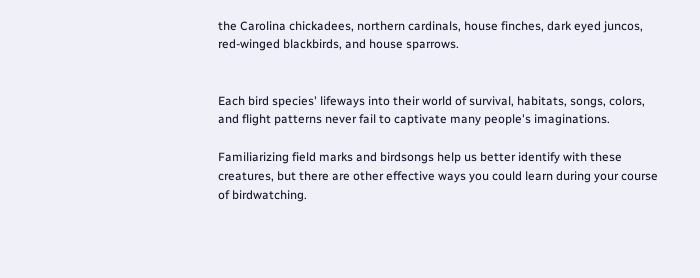the Carolina chickadees, northern cardinals, house finches, dark eyed juncos, red-winged blackbirds, and house sparrows.


Each bird species' lifeways into their world of survival, habitats, songs, colors, and flight patterns never fail to captivate many people's imaginations.

Familiarizing field marks and birdsongs help us better identify with these creatures, but there are other effective ways you could learn during your course of birdwatching.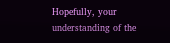Hopefully, your understanding of the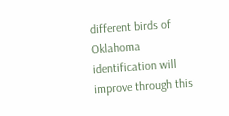different birds of Oklahoma identification will improve through this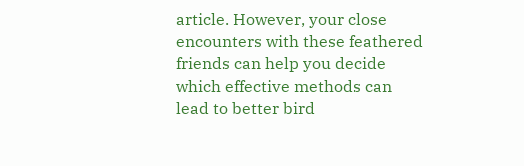article. However, your close encounters with these feathered friends can help you decide which effective methods can lead to better bird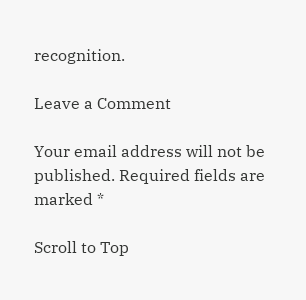recognition.

Leave a Comment

Your email address will not be published. Required fields are marked *

Scroll to Top